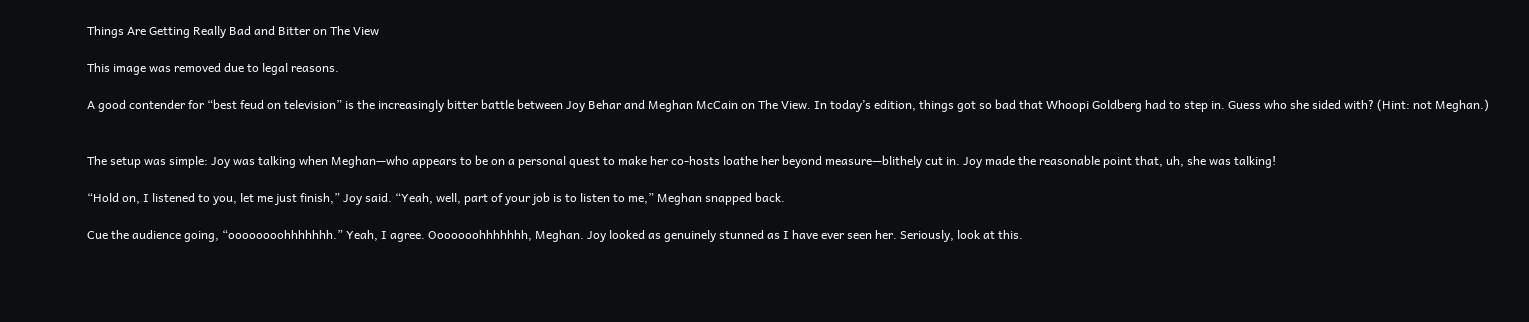Things Are Getting Really Bad and Bitter on The View

This image was removed due to legal reasons.

A good contender for “best feud on television” is the increasingly bitter battle between Joy Behar and Meghan McCain on The View. In today’s edition, things got so bad that Whoopi Goldberg had to step in. Guess who she sided with? (Hint: not Meghan.)


The setup was simple: Joy was talking when Meghan—who appears to be on a personal quest to make her co-hosts loathe her beyond measure—blithely cut in. Joy made the reasonable point that, uh, she was talking!

“Hold on, I listened to you, let me just finish,” Joy said. “Yeah, well, part of your job is to listen to me,” Meghan snapped back.

Cue the audience going, “oooooooohhhhhhh.” Yeah, I agree. Ooooooohhhhhhh, Meghan. Joy looked as genuinely stunned as I have ever seen her. Seriously, look at this.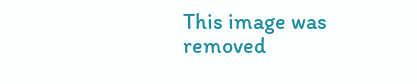This image was removed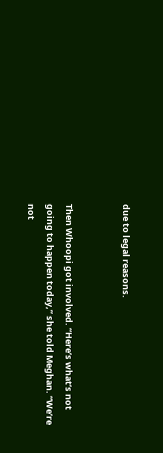due to legal reasons.


Then Whoopi got involved. “Here’s what’s not going to happen today,” she told Meghan. “We’re not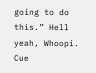going to do this.” Hell yeah, Whoopi. Cue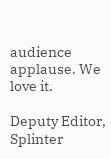audience applause. We love it.

Deputy Editor, Splinter